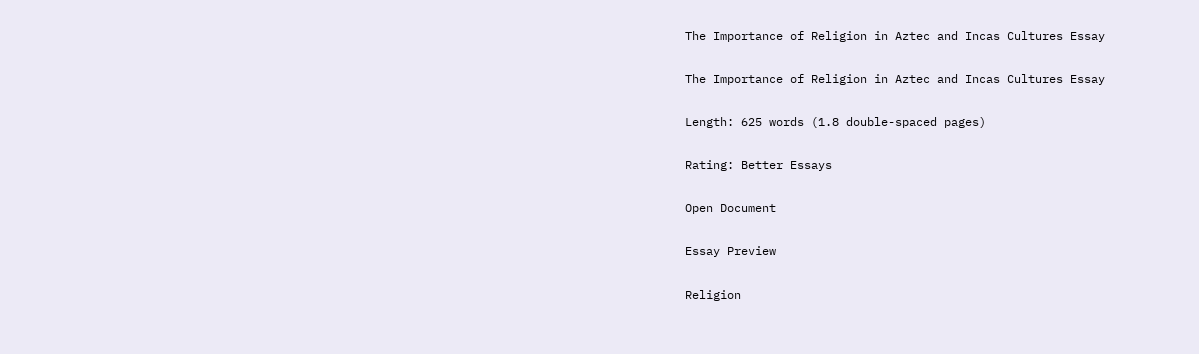The Importance of Religion in Aztec and Incas Cultures Essay

The Importance of Religion in Aztec and Incas Cultures Essay

Length: 625 words (1.8 double-spaced pages)

Rating: Better Essays

Open Document

Essay Preview

Religion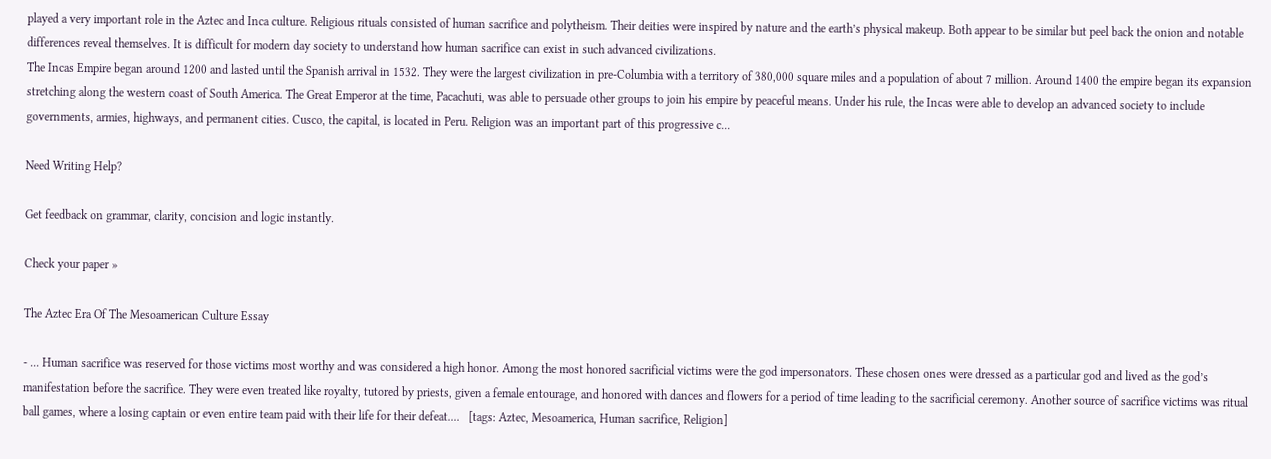played a very important role in the Aztec and Inca culture. Religious rituals consisted of human sacrifice and polytheism. Their deities were inspired by nature and the earth’s physical makeup. Both appear to be similar but peel back the onion and notable differences reveal themselves. It is difficult for modern day society to understand how human sacrifice can exist in such advanced civilizations.
The Incas Empire began around 1200 and lasted until the Spanish arrival in 1532. They were the largest civilization in pre-Columbia with a territory of 380,000 square miles and a population of about 7 million. Around 1400 the empire began its expansion stretching along the western coast of South America. The Great Emperor at the time, Pacachuti, was able to persuade other groups to join his empire by peaceful means. Under his rule, the Incas were able to develop an advanced society to include governments, armies, highways, and permanent cities. Cusco, the capital, is located in Peru. Religion was an important part of this progressive c...

Need Writing Help?

Get feedback on grammar, clarity, concision and logic instantly.

Check your paper »

The Aztec Era Of The Mesoamerican Culture Essay

- ... Human sacrifice was reserved for those victims most worthy and was considered a high honor. Among the most honored sacrificial victims were the god impersonators. These chosen ones were dressed as a particular god and lived as the god’s manifestation before the sacrifice. They were even treated like royalty, tutored by priests, given a female entourage, and honored with dances and flowers for a period of time leading to the sacrificial ceremony. Another source of sacrifice victims was ritual ball games, where a losing captain or even entire team paid with their life for their defeat....   [tags: Aztec, Mesoamerica, Human sacrifice, Religion]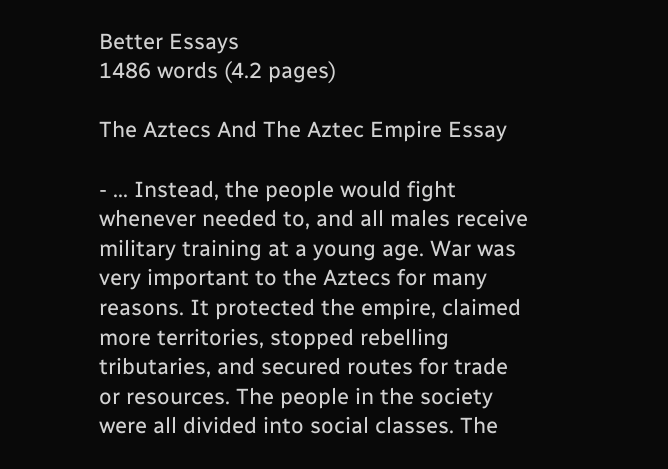Better Essays
1486 words (4.2 pages)

The Aztecs And The Aztec Empire Essay

- ... Instead, the people would fight whenever needed to, and all males receive military training at a young age. War was very important to the Aztecs for many reasons. It protected the empire, claimed more territories, stopped rebelling tributaries, and secured routes for trade or resources. The people in the society were all divided into social classes. The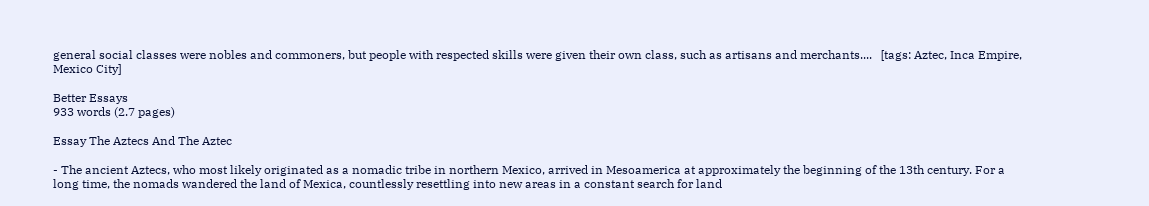general social classes were nobles and commoners, but people with respected skills were given their own class, such as artisans and merchants....   [tags: Aztec, Inca Empire, Mexico City]

Better Essays
933 words (2.7 pages)

Essay The Aztecs And The Aztec

- The ancient Aztecs, who most likely originated as a nomadic tribe in northern Mexico, arrived in Mesoamerica at approximately the beginning of the 13th century. For a long time, the nomads wandered the land of Mexica, countlessly resettling into new areas in a constant search for land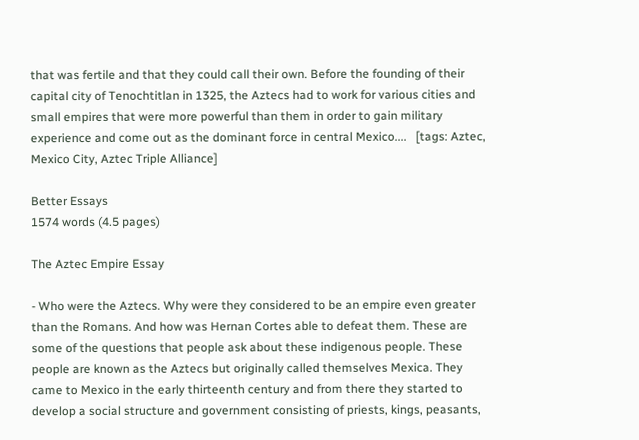that was fertile and that they could call their own. Before the founding of their capital city of Tenochtitlan in 1325, the Aztecs had to work for various cities and small empires that were more powerful than them in order to gain military experience and come out as the dominant force in central Mexico....   [tags: Aztec, Mexico City, Aztec Triple Alliance]

Better Essays
1574 words (4.5 pages)

The Aztec Empire Essay

- Who were the Aztecs. Why were they considered to be an empire even greater than the Romans. And how was Hernan Cortes able to defeat them. These are some of the questions that people ask about these indigenous people. These people are known as the Aztecs but originally called themselves Mexica. They came to Mexico in the early thirteenth century and from there they started to develop a social structure and government consisting of priests, kings, peasants,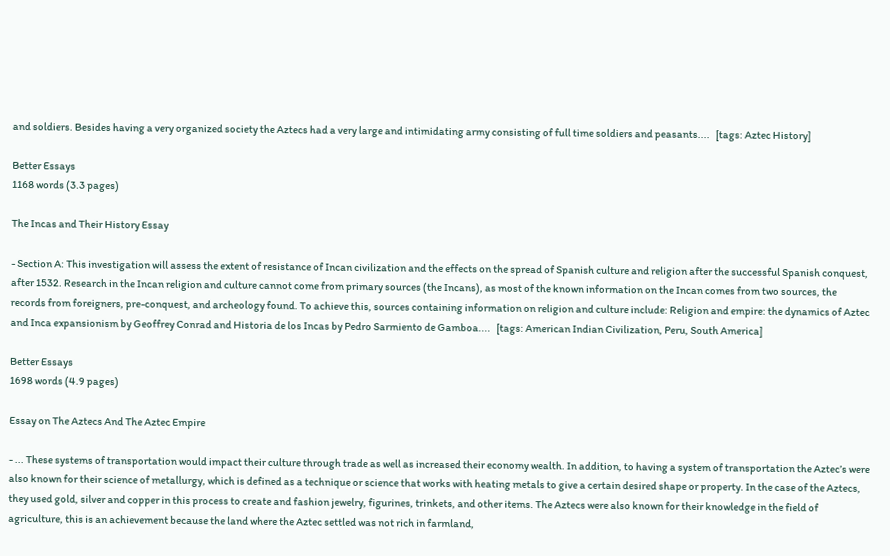and soldiers. Besides having a very organized society the Aztecs had a very large and intimidating army consisting of full time soldiers and peasants....   [tags: Aztec History]

Better Essays
1168 words (3.3 pages)

The Incas and Their History Essay

- Section A: This investigation will assess the extent of resistance of Incan civilization and the effects on the spread of Spanish culture and religion after the successful Spanish conquest, after 1532. Research in the Incan religion and culture cannot come from primary sources (the Incans), as most of the known information on the Incan comes from two sources, the records from foreigners, pre-conquest, and archeology found. To achieve this, sources containing information on religion and culture include: Religion and empire: the dynamics of Aztec and Inca expansionism by Geoffrey Conrad and Historia de los Incas by Pedro Sarmiento de Gamboa....   [tags: American Indian Civilization, Peru, South America]

Better Essays
1698 words (4.9 pages)

Essay on The Aztecs And The Aztec Empire

- ... These systems of transportation would impact their culture through trade as well as increased their economy wealth. In addition, to having a system of transportation the Aztec’s were also known for their science of metallurgy, which is defined as a technique or science that works with heating metals to give a certain desired shape or property. In the case of the Aztecs, they used gold, silver and copper in this process to create and fashion jewelry, figurines, trinkets, and other items. The Aztecs were also known for their knowledge in the field of agriculture, this is an achievement because the land where the Aztec settled was not rich in farmland,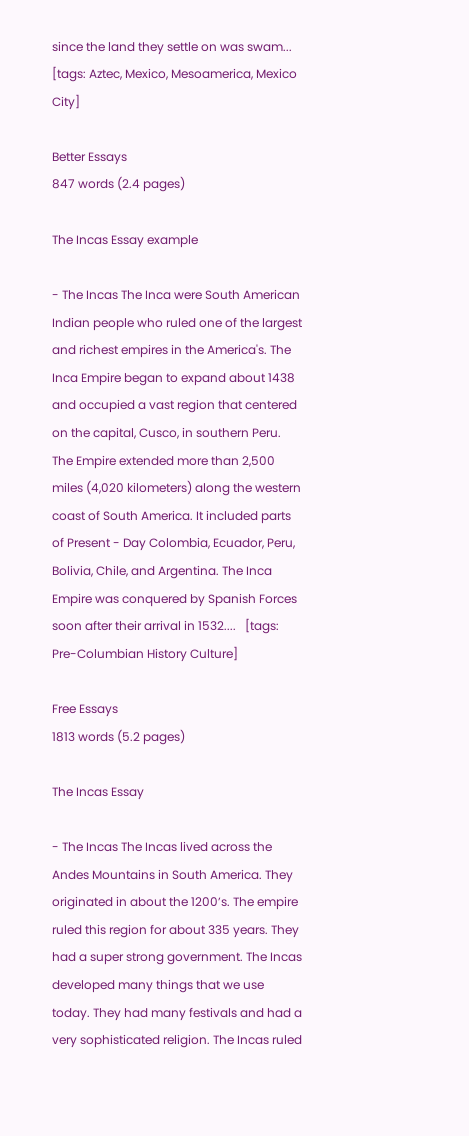since the land they settle on was swam...   [tags: Aztec, Mexico, Mesoamerica, Mexico City]

Better Essays
847 words (2.4 pages)

The Incas Essay example

- The Incas The Inca were South American Indian people who ruled one of the largest and richest empires in the America's. The Inca Empire began to expand about 1438 and occupied a vast region that centered on the capital, Cusco, in southern Peru. The Empire extended more than 2,500 miles (4,020 kilometers) along the western coast of South America. It included parts of Present - Day Colombia, Ecuador, Peru, Bolivia, Chile, and Argentina. The Inca Empire was conquered by Spanish Forces soon after their arrival in 1532....   [tags: Pre-Columbian History Culture]

Free Essays
1813 words (5.2 pages)

The Incas Essay

- The Incas The Incas lived across the Andes Mountains in South America. They originated in about the 1200’s. The empire ruled this region for about 335 years. They had a super strong government. The Incas developed many things that we use today. They had many festivals and had a very sophisticated religion. The Incas ruled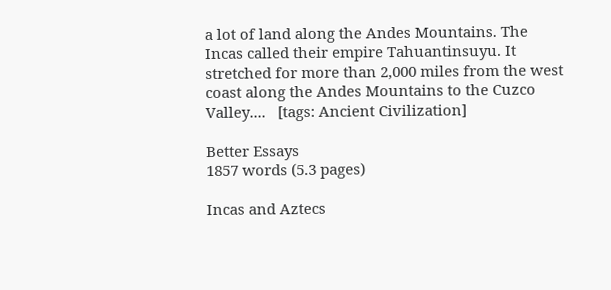a lot of land along the Andes Mountains. The Incas called their empire Tahuantinsuyu. It stretched for more than 2,000 miles from the west coast along the Andes Mountains to the Cuzco Valley....   [tags: Ancient Civilization]

Better Essays
1857 words (5.3 pages)

Incas and Aztecs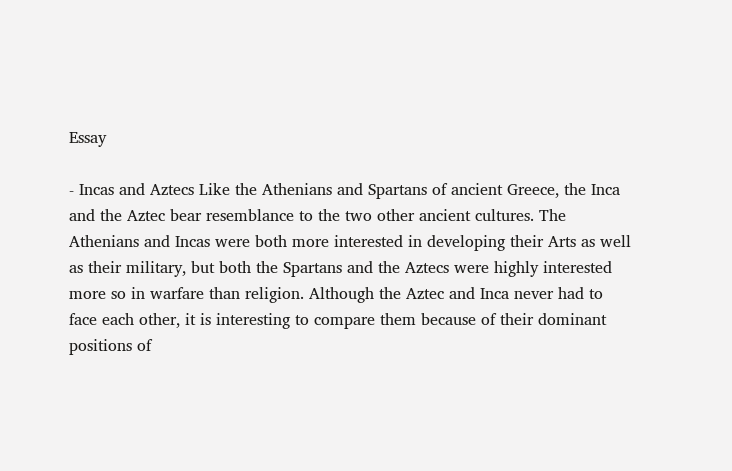Essay

- Incas and Aztecs Like the Athenians and Spartans of ancient Greece, the Inca and the Aztec bear resemblance to the two other ancient cultures. The Athenians and Incas were both more interested in developing their Arts as well as their military, but both the Spartans and the Aztecs were highly interested more so in warfare than religion. Although the Aztec and Inca never had to face each other, it is interesting to compare them because of their dominant positions of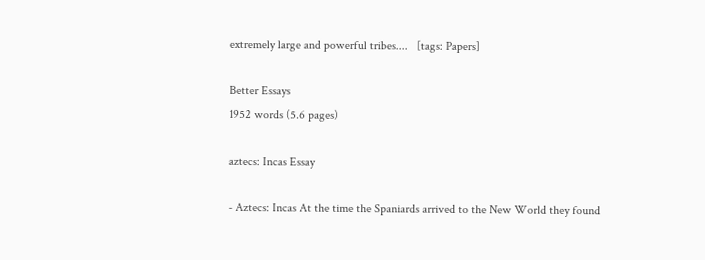extremely large and powerful tribes....   [tags: Papers]

Better Essays
1952 words (5.6 pages)

aztecs: Incas Essay

- Aztecs: Incas At the time the Spaniards arrived to the New World they found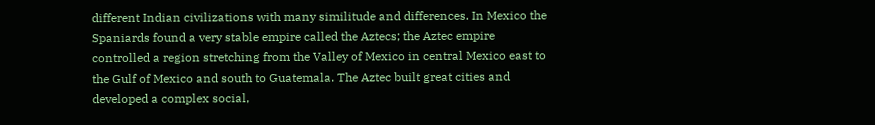different Indian civilizations with many similitude and differences. In Mexico the Spaniards found a very stable empire called the Aztecs; the Aztec empire controlled a region stretching from the Valley of Mexico in central Mexico east to the Gulf of Mexico and south to Guatemala. The Aztec built great cities and developed a complex social,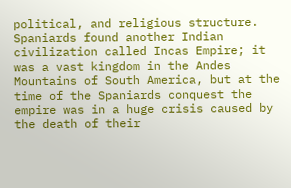political, and religious structure. Spaniards found another Indian civilization called Incas Empire; it was a vast kingdom in the Andes Mountains of South America, but at the time of the Spaniards conquest the empire was in a huge crisis caused by the death of their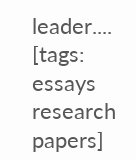leader....   [tags: essays research papers]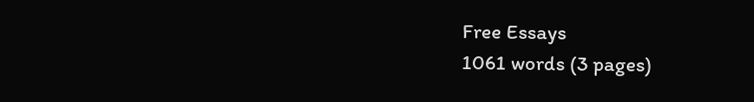Free Essays
1061 words (3 pages)